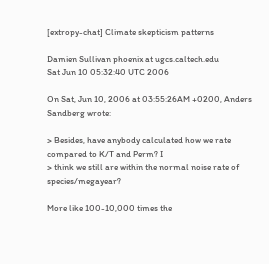[extropy-chat] Climate skepticism patterns

Damien Sullivan phoenix at ugcs.caltech.edu
Sat Jun 10 05:32:40 UTC 2006

On Sat, Jun 10, 2006 at 03:55:26AM +0200, Anders Sandberg wrote:

> Besides, have anybody calculated how we rate compared to K/T and Perm? I
> think we still are within the normal noise rate of species/megayear?

More like 100-10,000 times the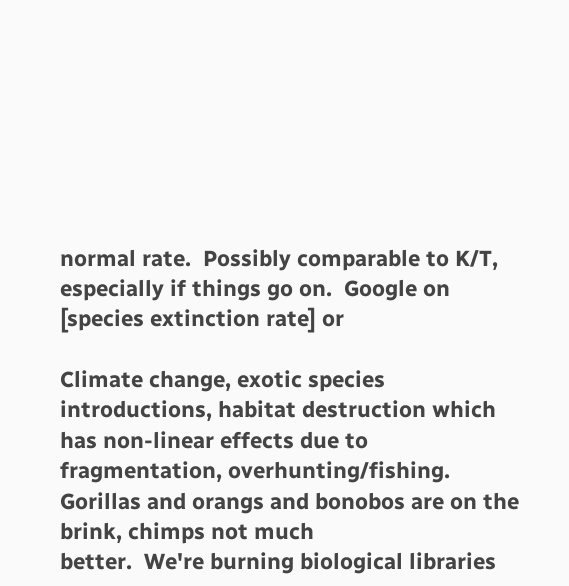normal rate.  Possibly comparable to K/T,
especially if things go on.  Google on [species extinction rate] or

Climate change, exotic species introductions, habitat destruction which
has non-linear effects due to fragmentation, overhunting/fishing.
Gorillas and orangs and bonobos are on the brink, chimps not much
better.  We're burning biological libraries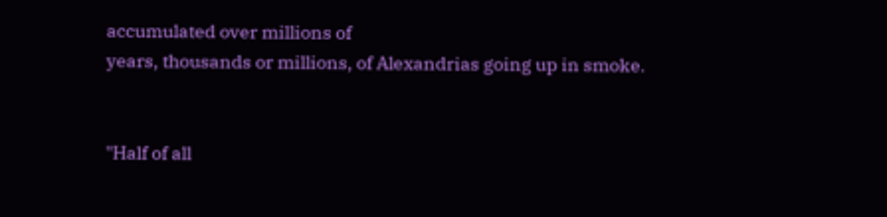accumulated over millions of
years, thousands or millions, of Alexandrias going up in smoke.


"Half of all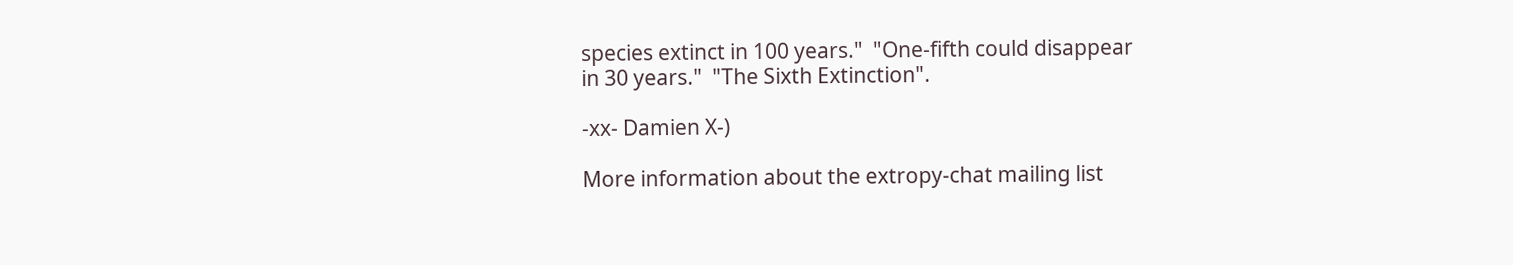species extinct in 100 years."  "One-fifth could disappear
in 30 years."  "The Sixth Extinction".

-xx- Damien X-)

More information about the extropy-chat mailing list